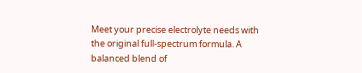Meet your precise electrolyte needs with the original full-spectrum formula. A balanced blend of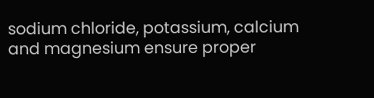sodium chloride, potassium, calcium and magnesium ensure proper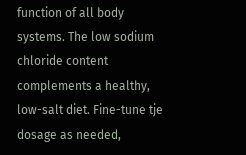function of all body systems. The low sodium chloride content complements a healthy, low-salt diet. Fine-tune tje dosage as needed,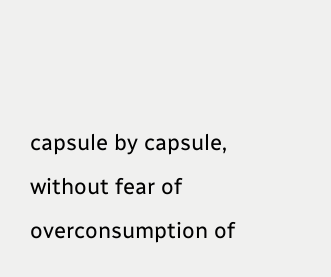capsule by capsule, without fear of overconsumption of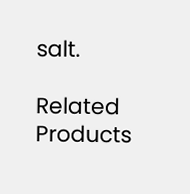salt.

Related Products